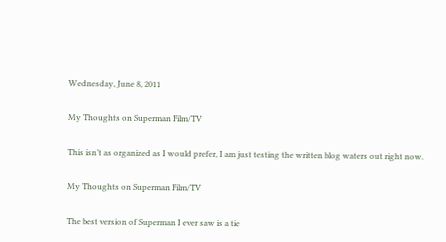Wednesday, June 8, 2011

My Thoughts on Superman Film/TV

This isn’t as organized as I would prefer, I am just testing the written blog waters out right now.

My Thoughts on Superman Film/TV

The best version of Superman I ever saw is a tie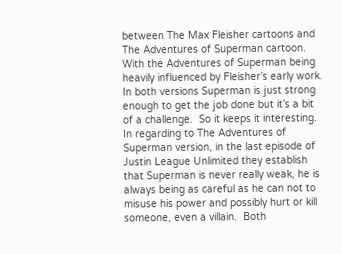between The Max Fleisher cartoons and The Adventures of Superman cartoon.  With the Adventures of Superman being heavily influenced by Fleisher’s early work.  In both versions Superman is just strong enough to get the job done but it’s a bit of a challenge.  So it keeps it interesting.  In regarding to The Adventures of Superman version, in the last episode of Justin League Unlimited they establish that Superman is never really weak, he is always being as careful as he can not to misuse his power and possibly hurt or kill someone, even a villain.  Both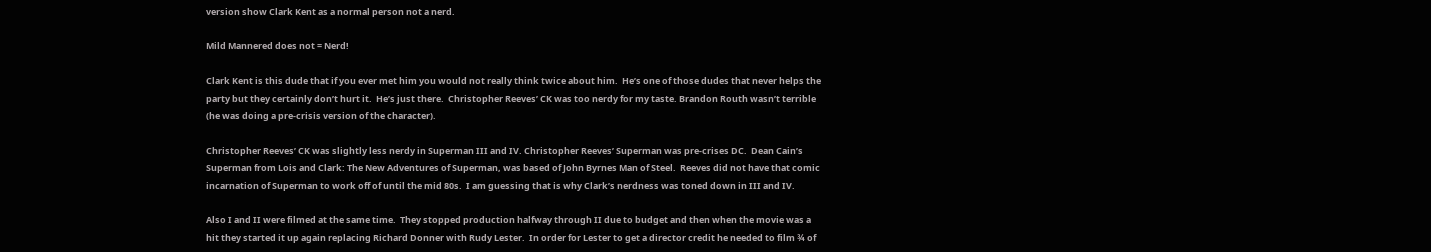version show Clark Kent as a normal person not a nerd.

Mild Mannered does not = Nerd!

Clark Kent is this dude that if you ever met him you would not really think twice about him.  He’s one of those dudes that never helps the party but they certainly don’t hurt it.  He’s just there.  Christopher Reeves’ CK was too nerdy for my taste. Brandon Routh wasn’t terrible (he was doing a pre-crisis version of the character).

Christopher Reeves’ CK was slightly less nerdy in Superman III and IV. Christopher Reeves’ Superman was pre-crises DC.  Dean Cain’s Superman from Lois and Clark: The New Adventures of Superman, was based of John Byrnes Man of Steel.  Reeves did not have that comic incarnation of Superman to work off of until the mid 80s.  I am guessing that is why Clark’s nerdness was toned down in III and IV.

Also I and II were filmed at the same time.  They stopped production halfway through II due to budget and then when the movie was a hit they started it up again replacing Richard Donner with Rudy Lester.  In order for Lester to get a director credit he needed to film ¾ of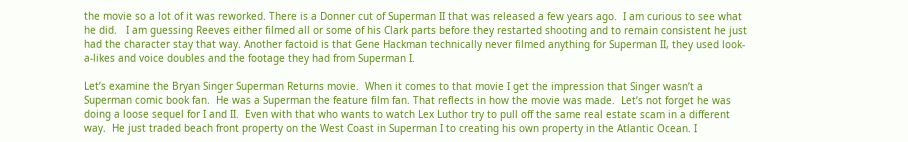the movie so a lot of it was reworked. There is a Donner cut of Superman II that was released a few years ago.  I am curious to see what he did.   I am guessing Reeves either filmed all or some of his Clark parts before they restarted shooting and to remain consistent he just had the character stay that way. Another factoid is that Gene Hackman technically never filmed anything for Superman II, they used look-a-likes and voice doubles and the footage they had from Superman I.

Let’s examine the Bryan Singer Superman Returns movie.  When it comes to that movie I get the impression that Singer wasn’t a Superman comic book fan.  He was a Superman the feature film fan. That reflects in how the movie was made.  Let’s not forget he was doing a loose sequel for I and II.  Even with that who wants to watch Lex Luthor try to pull off the same real estate scam in a different way.  He just traded beach front property on the West Coast in Superman I to creating his own property in the Atlantic Ocean. I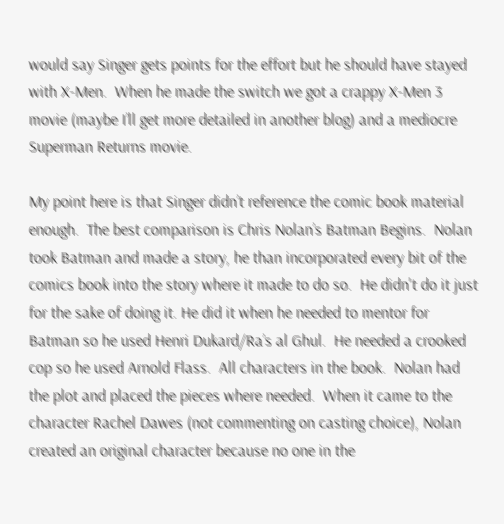would say Singer gets points for the effort but he should have stayed with X-Men.  When he made the switch we got a crappy X-Men 3 movie (maybe I’ll get more detailed in another blog) and a mediocre Superman Returns movie.

My point here is that Singer didn’t reference the comic book material enough.  The best comparison is Chris Nolan’s Batman Begins.  Nolan took Batman and made a story, he than incorporated every bit of the comics book into the story where it made to do so.  He didn't do it just for the sake of doing it. He did it when he needed to mentor for Batman so he used Henri Dukard/Ra’s al Ghul.  He needed a crooked cop so he used Arnold Flass.  All characters in the book.  Nolan had the plot and placed the pieces where needed.  When it came to the character Rachel Dawes (not commenting on casting choice), Nolan created an original character because no one in the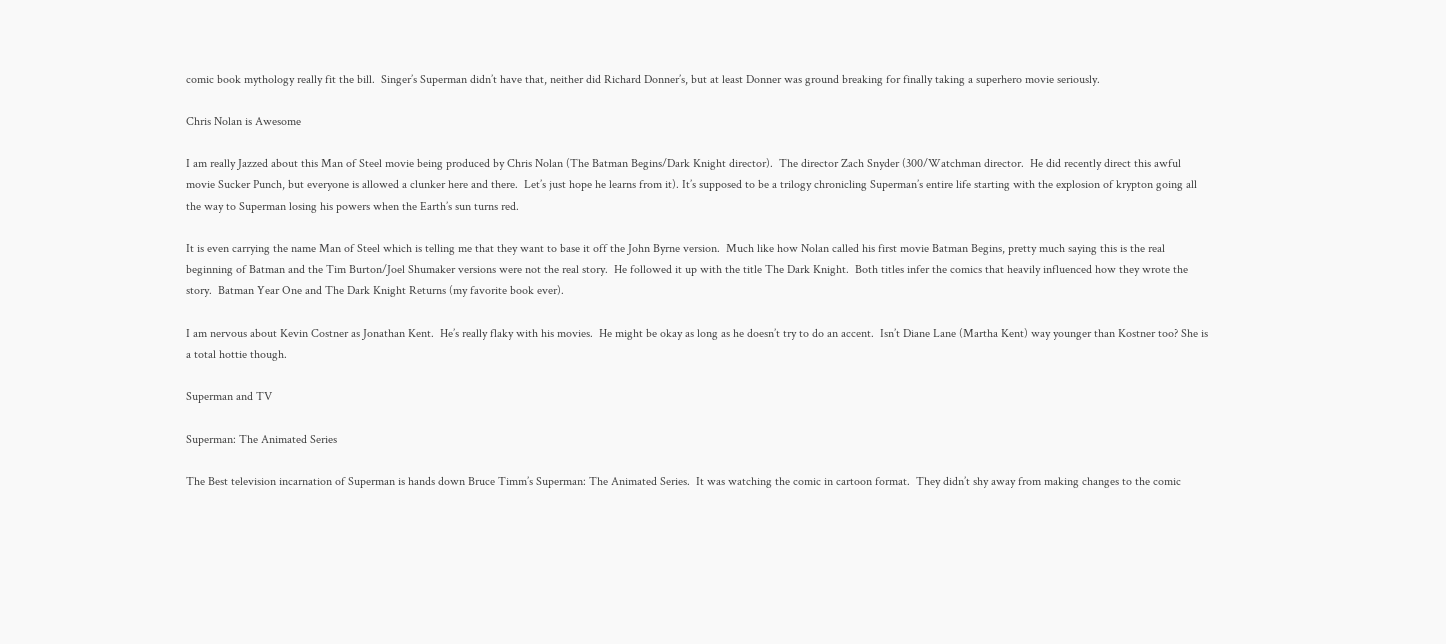comic book mythology really fit the bill.  Singer’s Superman didn’t have that, neither did Richard Donner’s, but at least Donner was ground breaking for finally taking a superhero movie seriously.

Chris Nolan is Awesome

I am really Jazzed about this Man of Steel movie being produced by Chris Nolan (The Batman Begins/Dark Knight director).  The director Zach Snyder (300/Watchman director.  He did recently direct this awful movie Sucker Punch, but everyone is allowed a clunker here and there.  Let’s just hope he learns from it). It’s supposed to be a trilogy chronicling Superman’s entire life starting with the explosion of krypton going all the way to Superman losing his powers when the Earth’s sun turns red.

It is even carrying the name Man of Steel which is telling me that they want to base it off the John Byrne version.  Much like how Nolan called his first movie Batman Begins, pretty much saying this is the real beginning of Batman and the Tim Burton/Joel Shumaker versions were not the real story.  He followed it up with the title The Dark Knight.  Both titles infer the comics that heavily influenced how they wrote the story.  Batman Year One and The Dark Knight Returns (my favorite book ever).

I am nervous about Kevin Costner as Jonathan Kent.  He’s really flaky with his movies.  He might be okay as long as he doesn’t try to do an accent.  Isn’t Diane Lane (Martha Kent) way younger than Kostner too? She is a total hottie though.

Superman and TV

Superman: The Animated Series

The Best television incarnation of Superman is hands down Bruce Timm’s Superman: The Animated Series.  It was watching the comic in cartoon format.  They didn’t shy away from making changes to the comic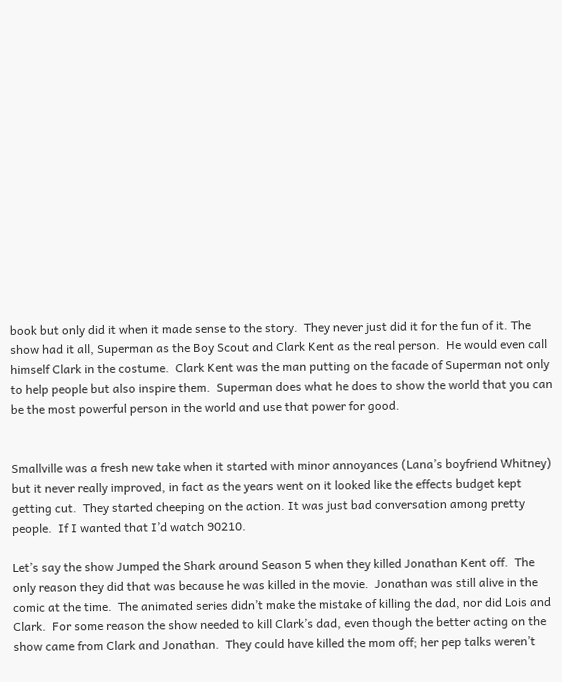book but only did it when it made sense to the story.  They never just did it for the fun of it. The show had it all, Superman as the Boy Scout and Clark Kent as the real person.  He would even call himself Clark in the costume.  Clark Kent was the man putting on the facade of Superman not only to help people but also inspire them.  Superman does what he does to show the world that you can be the most powerful person in the world and use that power for good.


Smallville was a fresh new take when it started with minor annoyances (Lana’s boyfriend Whitney) but it never really improved, in fact as the years went on it looked like the effects budget kept getting cut.  They started cheeping on the action. It was just bad conversation among pretty people.  If I wanted that I’d watch 90210.

Let’s say the show Jumped the Shark around Season 5 when they killed Jonathan Kent off.  The only reason they did that was because he was killed in the movie.  Jonathan was still alive in the comic at the time.  The animated series didn’t make the mistake of killing the dad, nor did Lois and Clark.  For some reason the show needed to kill Clark’s dad, even though the better acting on the show came from Clark and Jonathan.  They could have killed the mom off; her pep talks weren’t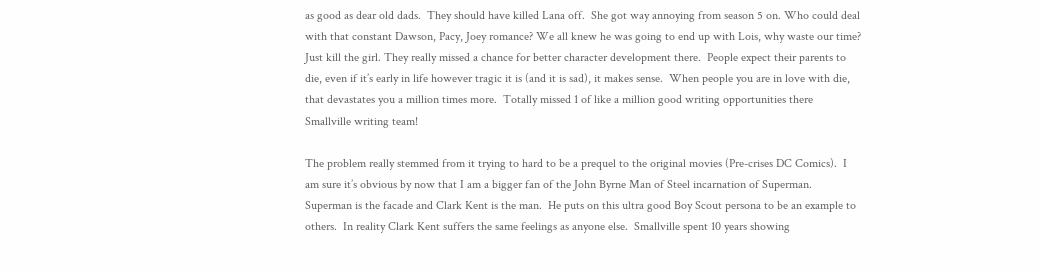as good as dear old dads.  They should have killed Lana off.  She got way annoying from season 5 on. Who could deal with that constant Dawson, Pacy, Joey romance? We all knew he was going to end up with Lois, why waste our time? Just kill the girl. They really missed a chance for better character development there.  People expect their parents to die, even if it’s early in life however tragic it is (and it is sad), it makes sense.  When people you are in love with die, that devastates you a million times more.  Totally missed 1 of like a million good writing opportunities there Smallville writing team!

The problem really stemmed from it trying to hard to be a prequel to the original movies (Pre-crises DC Comics).  I am sure it’s obvious by now that I am a bigger fan of the John Byrne Man of Steel incarnation of Superman.  Superman is the facade and Clark Kent is the man.  He puts on this ultra good Boy Scout persona to be an example to others.  In reality Clark Kent suffers the same feelings as anyone else.  Smallville spent 10 years showing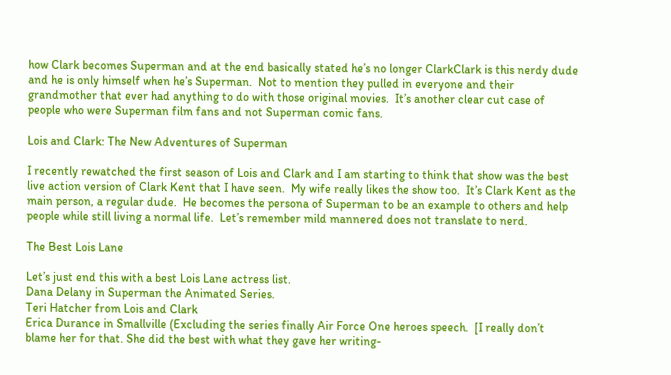how Clark becomes Superman and at the end basically stated he’s no longer ClarkClark is this nerdy dude and he is only himself when he’s Superman.  Not to mention they pulled in everyone and their grandmother that ever had anything to do with those original movies.  It’s another clear cut case of people who were Superman film fans and not Superman comic fans.

Lois and Clark: The New Adventures of Superman

I recently rewatched the first season of Lois and Clark and I am starting to think that show was the best live action version of Clark Kent that I have seen.  My wife really likes the show too.  It’s Clark Kent as the main person, a regular dude.  He becomes the persona of Superman to be an example to others and help people while still living a normal life.  Let’s remember mild mannered does not translate to nerd.

The Best Lois Lane

Let’s just end this with a best Lois Lane actress list.
Dana Delany in Superman the Animated Series.
Teri Hatcher from Lois and Clark
Erica Durance in Smallville (Excluding the series finally Air Force One heroes speech.  [I really don’t blame her for that. She did the best with what they gave her writing-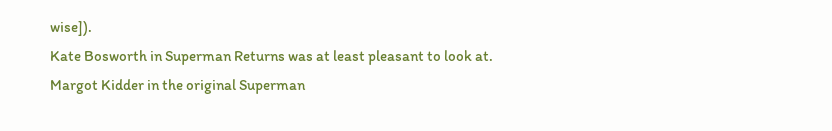wise]).
Kate Bosworth in Superman Returns was at least pleasant to look at.
Margot Kidder in the original Superman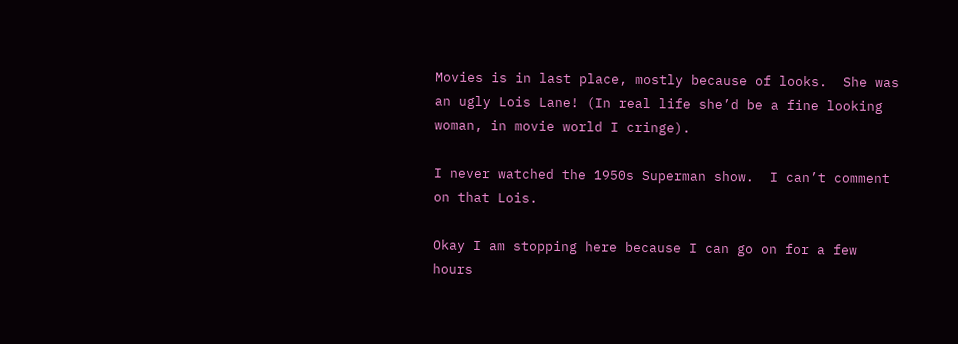Movies is in last place, mostly because of looks.  She was an ugly Lois Lane! (In real life she’d be a fine looking woman, in movie world I cringe).

I never watched the 1950s Superman show.  I can’t comment on that Lois.

Okay I am stopping here because I can go on for a few hours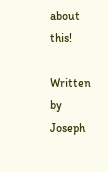about this!

Written by
Joseph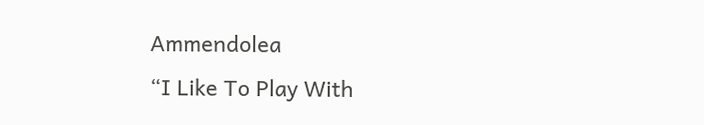Ammendolea
“I Like To Play With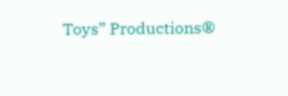Toys” Productions®